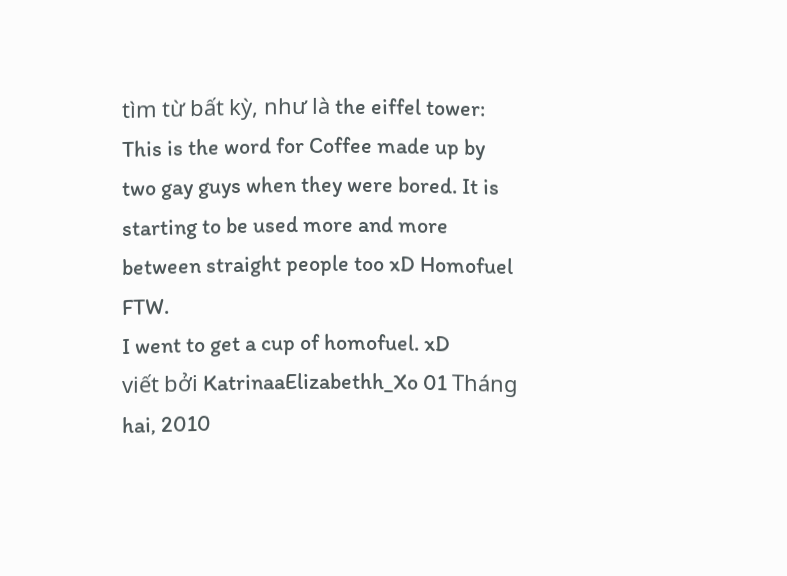tìm từ bất kỳ, như là the eiffel tower:
This is the word for Coffee made up by two gay guys when they were bored. It is starting to be used more and more between straight people too xD Homofuel FTW.
I went to get a cup of homofuel. xD
viết bởi KatrinaaElizabethh_Xo 01 Tháng hai, 2010